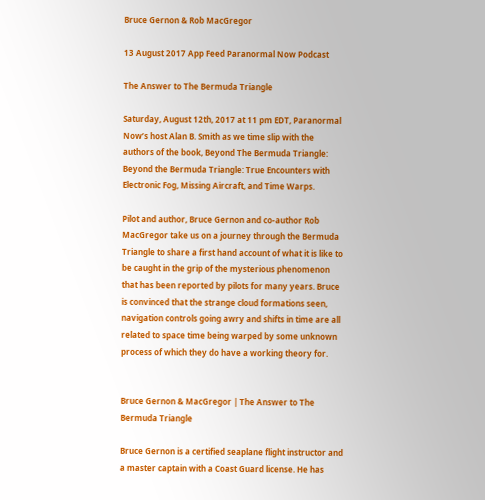Bruce Gernon & Rob MacGregor

13 August 2017 App Feed Paranormal Now Podcast

The Answer to The Bermuda Triangle

Saturday, August 12th, 2017 at 11 pm EDT, Paranormal Now’s host Alan B. Smith as we time slip with the authors of the book, Beyond The Bermuda Triangle: Beyond the Bermuda Triangle: True Encounters with Electronic Fog, Missing Aircraft, and Time Warps.

Pilot and author, Bruce Gernon and co-author Rob MacGregor take us on a journey through the Bermuda Triangle to share a first hand account of what it is like to be caught in the grip of the mysterious phenomenon that has been reported by pilots for many years. Bruce is convinced that the strange cloud formations seen, navigation controls going awry and shifts in time are all related to space time being warped by some unknown process of which they do have a working theory for.


Bruce Gernon & MacGregor | The Answer to The Bermuda Triangle

Bruce Gernon is a certified seaplane flight instructor and a master captain with a Coast Guard license. He has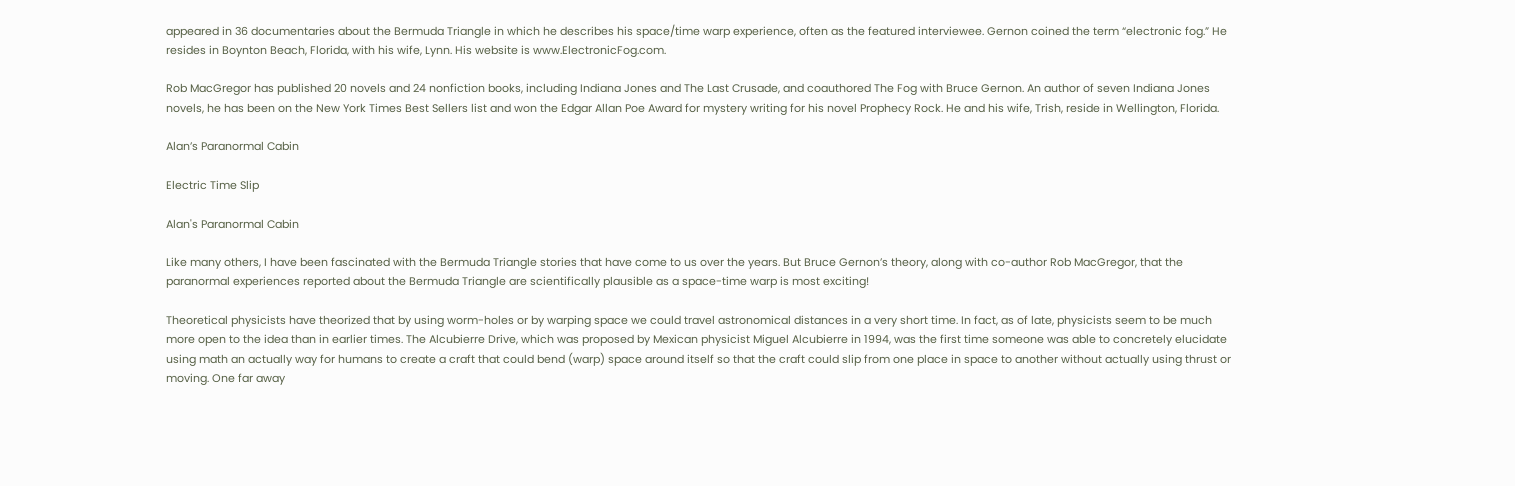appeared in 36 documentaries about the Bermuda Triangle in which he describes his space/time warp experience, often as the featured interviewee. Gernon coined the term “electronic fog.” He resides in Boynton Beach, Florida, with his wife, Lynn. His website is www.ElectronicFog.com.

Rob MacGregor has published 20 novels and 24 nonfiction books, including Indiana Jones and The Last Crusade, and coauthored The Fog with Bruce Gernon. An author of seven Indiana Jones novels, he has been on the New York Times Best Sellers list and won the Edgar Allan Poe Award for mystery writing for his novel Prophecy Rock. He and his wife, Trish, reside in Wellington, Florida.

Alan’s Paranormal Cabin

Electric Time Slip

Alan's Paranormal Cabin

Like many others, I have been fascinated with the Bermuda Triangle stories that have come to us over the years. But Bruce Gernon’s theory, along with co-author Rob MacGregor, that the paranormal experiences reported about the Bermuda Triangle are scientifically plausible as a space-time warp is most exciting!

Theoretical physicists have theorized that by using worm-holes or by warping space we could travel astronomical distances in a very short time. In fact, as of late, physicists seem to be much more open to the idea than in earlier times. The Alcubierre Drive, which was proposed by Mexican physicist Miguel Alcubierre in 1994, was the first time someone was able to concretely elucidate using math an actually way for humans to create a craft that could bend (warp) space around itself so that the craft could slip from one place in space to another without actually using thrust or moving. One far away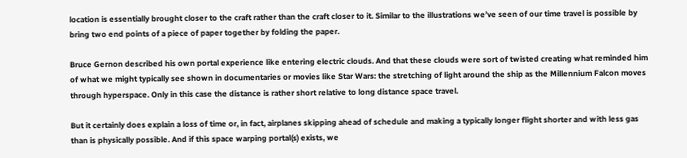location is essentially brought closer to the craft rather than the craft closer to it. Similar to the illustrations we’ve seen of our time travel is possible by bring two end points of a piece of paper together by folding the paper.

Bruce Gernon described his own portal experience like entering electric clouds. And that these clouds were sort of twisted creating what reminded him of what we might typically see shown in documentaries or movies like Star Wars: the stretching of light around the ship as the Millennium Falcon moves through hyperspace. Only in this case the distance is rather short relative to long distance space travel.

But it certainly does explain a loss of time or, in fact, airplanes skipping ahead of schedule and making a typically longer flight shorter and with less gas than is physically possible. And if this space warping portal(s) exists, we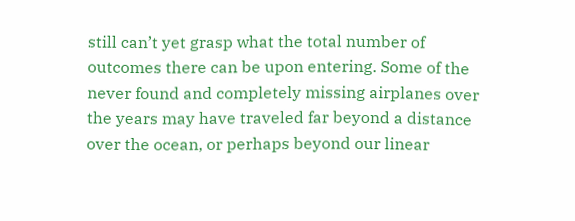still can’t yet grasp what the total number of outcomes there can be upon entering. Some of the never found and completely missing airplanes over the years may have traveled far beyond a distance over the ocean, or perhaps beyond our linear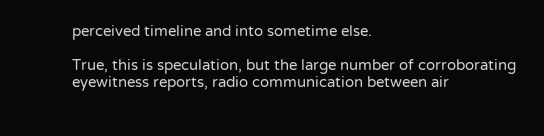perceived timeline and into sometime else.

True, this is speculation, but the large number of corroborating eyewitness reports, radio communication between air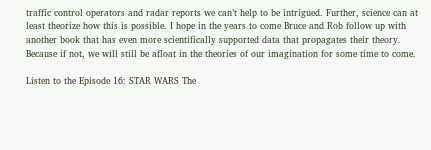traffic control operators and radar reports we can’t help to be intrigued. Further, science can at least theorize how this is possible. I hope in the years to come Bruce and Rob follow up with another book that has even more scientifically supported data that propagates their theory. Because if not, we will still be afloat in the theories of our imagination for some time to come.

Listen to the Episode 16: STAR WARS The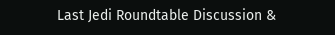Last Jedi Roundtable Discussion &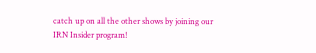catch up on all the other shows by joining our IRN Insider program!